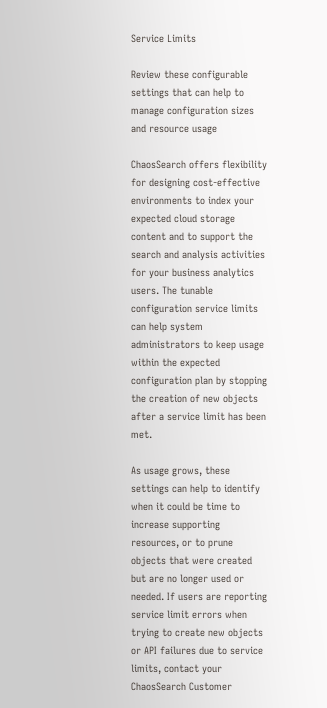Service Limits

Review these configurable settings that can help to manage configuration sizes and resource usage

ChaosSearch offers flexibility for designing cost-effective environments to index your expected cloud storage content and to support the search and analysis activities for your business analytics users. The tunable configuration service limits can help system administrators to keep usage within the expected configuration plan by stopping the creation of new objects after a service limit has been met.

As usage grows, these settings can help to identify when it could be time to increase supporting resources, or to prune objects that were created but are no longer used or needed. If users are reporting service limit errors when trying to create new objects or API failures due to service limits, contact your ChaosSearch Customer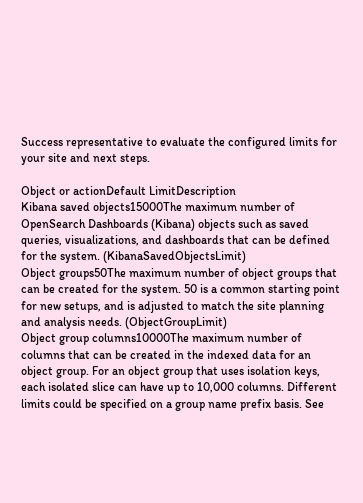Success representative to evaluate the configured limits for your site and next steps.

Object or actionDefault LimitDescription
Kibana saved objects15000The maximum number of OpenSearch Dashboards (Kibana) objects such as saved queries, visualizations, and dashboards that can be defined for the system. (KibanaSavedObjectsLimit)
Object groups50The maximum number of object groups that can be created for the system. 50 is a common starting point for new setups, and is adjusted to match the site planning and analysis needs. (ObjectGroupLimit)
Object group columns10000The maximum number of columns that can be created in the indexed data for an object group. For an object group that uses isolation keys, each isolated slice can have up to 10,000 columns. Different limits could be specified on a group name prefix basis. See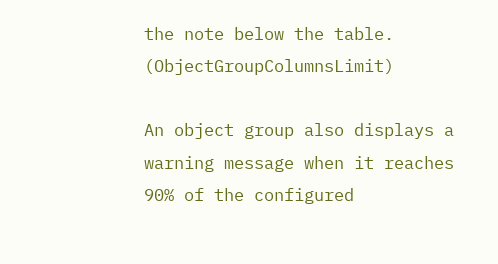the note below the table. (ObjectGroupColumnsLimit)

An object group also displays a warning message when it reaches 90% of the configured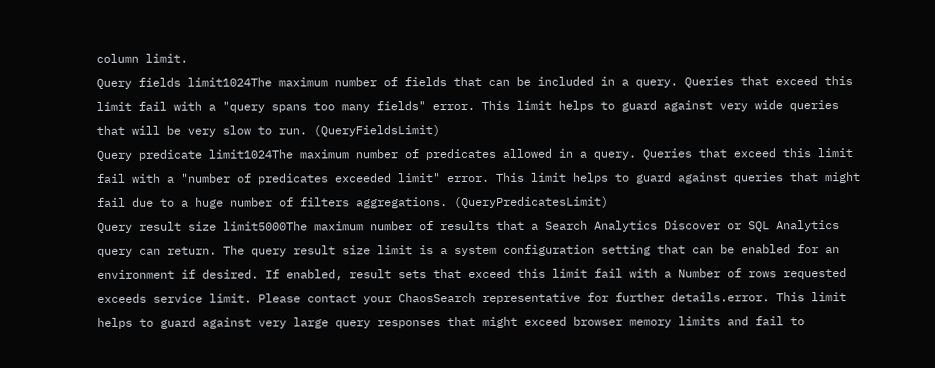column limit.
Query fields limit1024The maximum number of fields that can be included in a query. Queries that exceed this limit fail with a "query spans too many fields" error. This limit helps to guard against very wide queries that will be very slow to run. (QueryFieldsLimit)
Query predicate limit1024The maximum number of predicates allowed in a query. Queries that exceed this limit fail with a "number of predicates exceeded limit" error. This limit helps to guard against queries that might fail due to a huge number of filters aggregations. (QueryPredicatesLimit)
Query result size limit5000The maximum number of results that a Search Analytics Discover or SQL Analytics query can return. The query result size limit is a system configuration setting that can be enabled for an environment if desired. If enabled, result sets that exceed this limit fail with a Number of rows requested exceeds service limit. Please contact your ChaosSearch representative for further details.error. This limit helps to guard against very large query responses that might exceed browser memory limits and fail to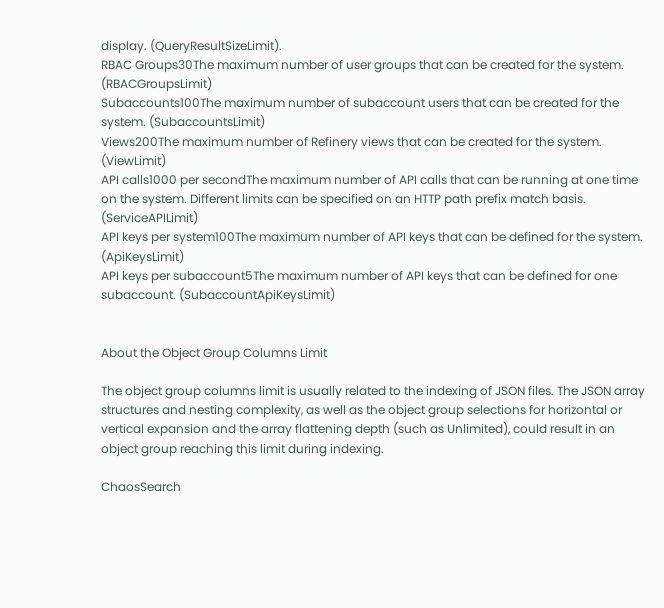display. (QueryResultSizeLimit).
RBAC Groups30The maximum number of user groups that can be created for the system. (RBACGroupsLimit)
Subaccounts100The maximum number of subaccount users that can be created for the system. (SubaccountsLimit)
Views200The maximum number of Refinery views that can be created for the system. (ViewLimit)
API calls1000 per secondThe maximum number of API calls that can be running at one time on the system. Different limits can be specified on an HTTP path prefix match basis. (ServiceAPILimit)
API keys per system100The maximum number of API keys that can be defined for the system. (ApiKeysLimit)
API keys per subaccount5The maximum number of API keys that can be defined for one subaccount. (SubaccountApiKeysLimit)


About the Object Group Columns Limit

The object group columns limit is usually related to the indexing of JSON files. The JSON array structures and nesting complexity, as well as the object group selections for horizontal or vertical expansion and the array flattening depth (such as Unlimited), could result in an object group reaching this limit during indexing.

ChaosSearch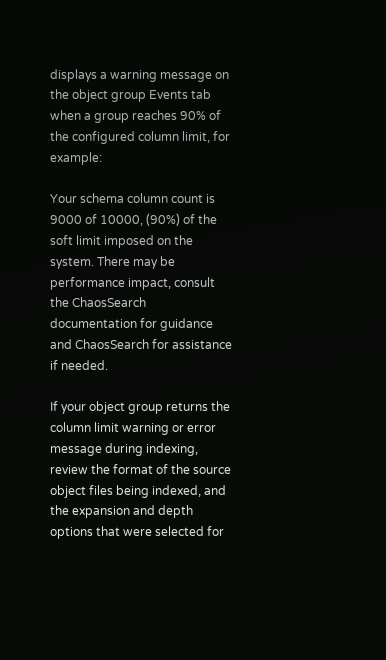displays a warning message on the object group Events tab when a group reaches 90% of the configured column limit, for example:

Your schema column count is 9000 of 10000, (90%) of the soft limit imposed on the system. There may be performance impact, consult the ChaosSearch documentation for guidance and ChaosSearch for assistance if needed.

If your object group returns the column limit warning or error message during indexing, review the format of the source object files being indexed, and the expansion and depth options that were selected for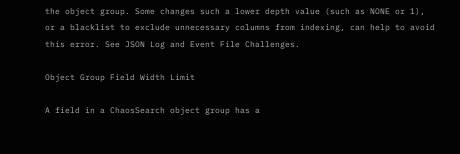the object group. Some changes such a lower depth value (such as NONE or 1), or a blacklist to exclude unnecessary columns from indexing, can help to avoid this error. See JSON Log and Event File Challenges.

Object Group Field Width Limit

A field in a ChaosSearch object group has a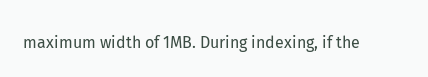maximum width of 1MB. During indexing, if the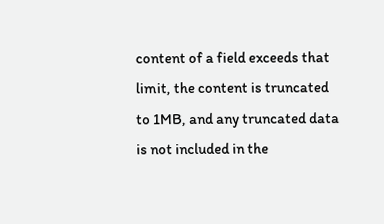content of a field exceeds that limit, the content is truncated to 1MB, and any truncated data is not included in the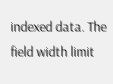indexed data. The field width limit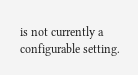is not currently a configurable setting.